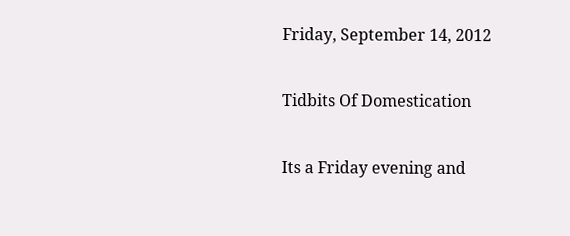Friday, September 14, 2012

Tidbits Of Domestication

Its a Friday evening and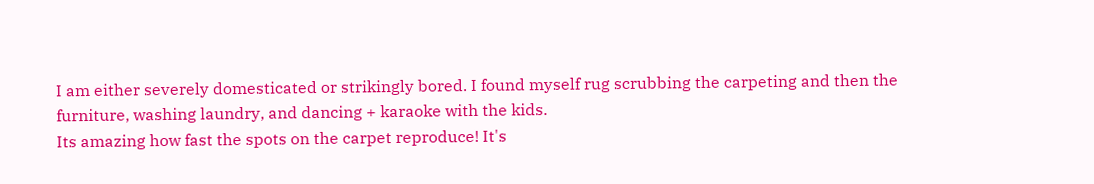I am either severely domesticated or strikingly bored. I found myself rug scrubbing the carpeting and then the furniture, washing laundry, and dancing + karaoke with the kids.
Its amazing how fast the spots on the carpet reproduce! It's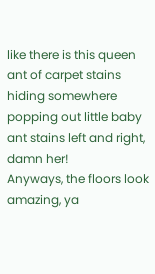like there is this queen ant of carpet stains hiding somewhere popping out little baby ant stains left and right, damn her!
Anyways, the floors look amazing, ya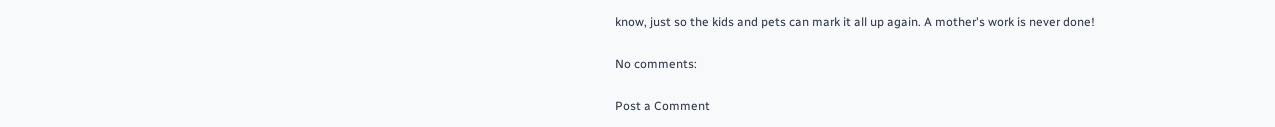know, just so the kids and pets can mark it all up again. A mother's work is never done!

No comments:

Post a Comment